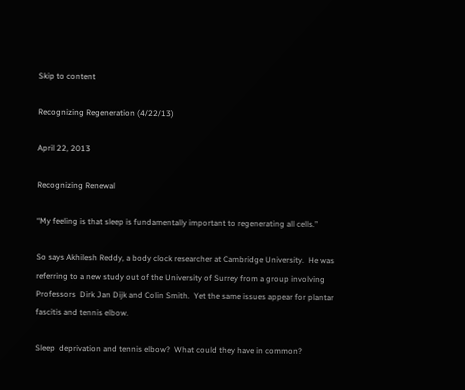Skip to content

Recognizing Regeneration (4/22/13)

April 22, 2013

Recognizing Renewal

“My feeling is that sleep is fundamentally important to regenerating all cells.”

So says Akhilesh Reddy, a body clock researcher at Cambridge University.  He was referring to a new study out of the University of Surrey from a group involving Professors  Dirk Jan Dijk and Colin Smith.  Yet the same issues appear for plantar fascitis and tennis elbow.

Sleep  deprivation and tennis elbow?  What could they have in common?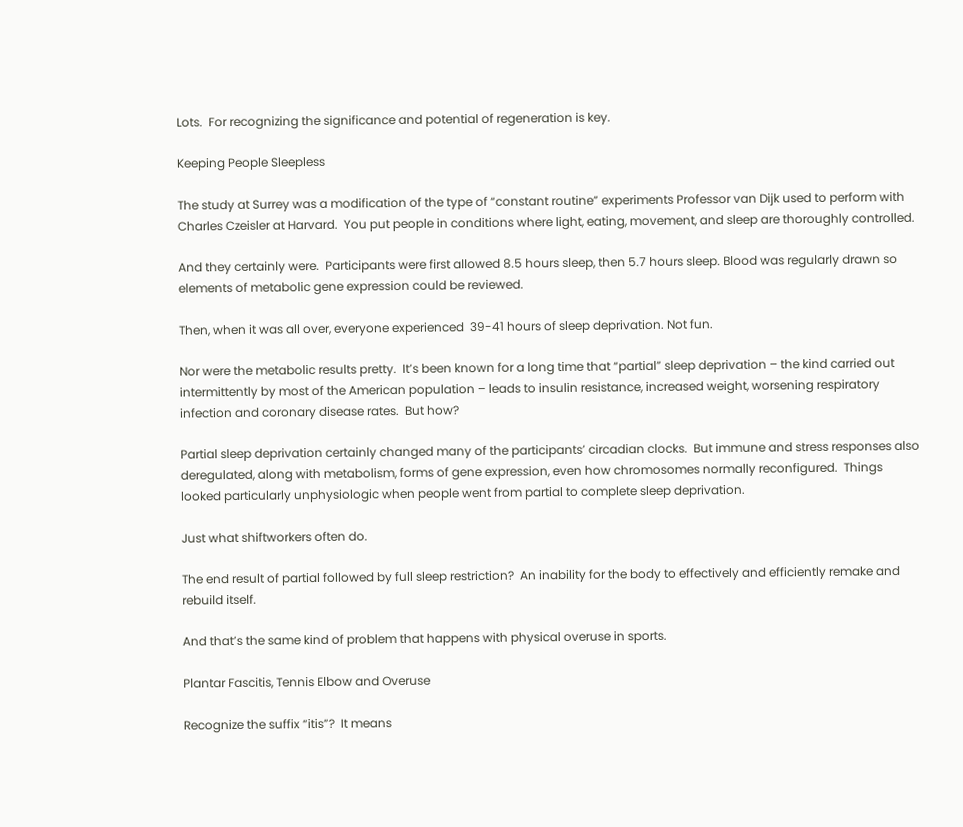Lots.  For recognizing the significance and potential of regeneration is key.

Keeping People Sleepless

The study at Surrey was a modification of the type of “constant routine” experiments Professor van Dijk used to perform with Charles Czeisler at Harvard.  You put people in conditions where light, eating, movement, and sleep are thoroughly controlled.

And they certainly were.  Participants were first allowed 8.5 hours sleep, then 5.7 hours sleep. Blood was regularly drawn so elements of metabolic gene expression could be reviewed.

Then, when it was all over, everyone experienced  39-41 hours of sleep deprivation. Not fun.

Nor were the metabolic results pretty.  It’s been known for a long time that “partial” sleep deprivation – the kind carried out intermittently by most of the American population – leads to insulin resistance, increased weight, worsening respiratory infection and coronary disease rates.  But how?

Partial sleep deprivation certainly changed many of the participants’ circadian clocks.  But immune and stress responses also deregulated, along with metabolism, forms of gene expression, even how chromosomes normally reconfigured.  Things looked particularly unphysiologic when people went from partial to complete sleep deprivation.

Just what shiftworkers often do.

The end result of partial followed by full sleep restriction?  An inability for the body to effectively and efficiently remake and rebuild itself.

And that’s the same kind of problem that happens with physical overuse in sports.

Plantar Fascitis, Tennis Elbow and Overuse

Recognize the suffix “itis”?  It means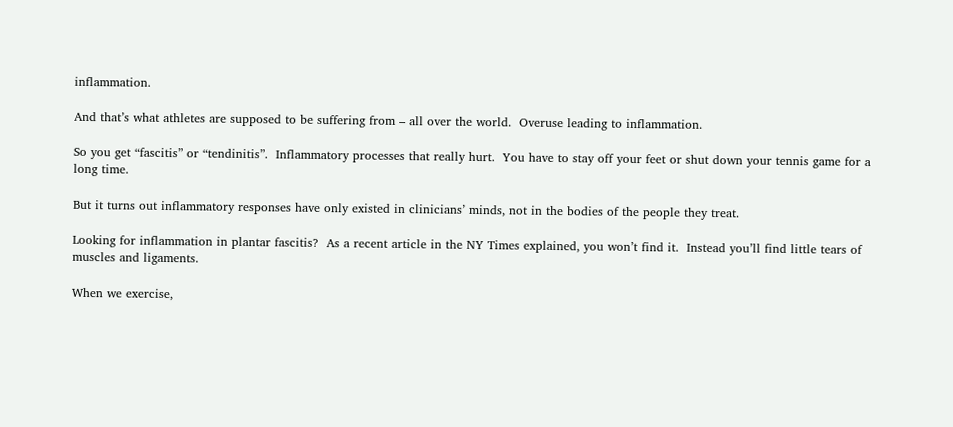inflammation.

And that’s what athletes are supposed to be suffering from – all over the world.  Overuse leading to inflammation.

So you get “fascitis” or “tendinitis”.  Inflammatory processes that really hurt.  You have to stay off your feet or shut down your tennis game for a long time.

But it turns out inflammatory responses have only existed in clinicians’ minds, not in the bodies of the people they treat.

Looking for inflammation in plantar fascitis?  As a recent article in the NY Times explained, you won’t find it.  Instead you’ll find little tears of muscles and ligaments.

When we exercise,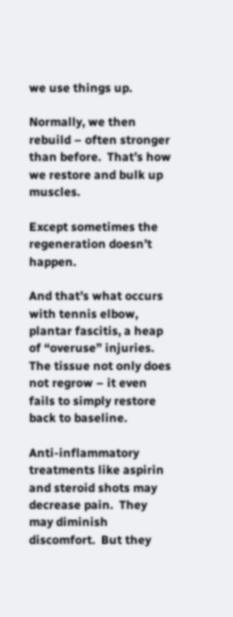we use things up.

Normally, we then rebuild – often stronger than before.  That’s how we restore and bulk up muscles.

Except sometimes the regeneration doesn’t happen.

And that’s what occurs with tennis elbow, plantar fascitis, a heap of “overuse” injuries.  The tissue not only does not regrow – it even fails to simply restore back to baseline.

Anti-inflammatory treatments like aspirin and steroid shots may decrease pain.  They may diminish discomfort.  But they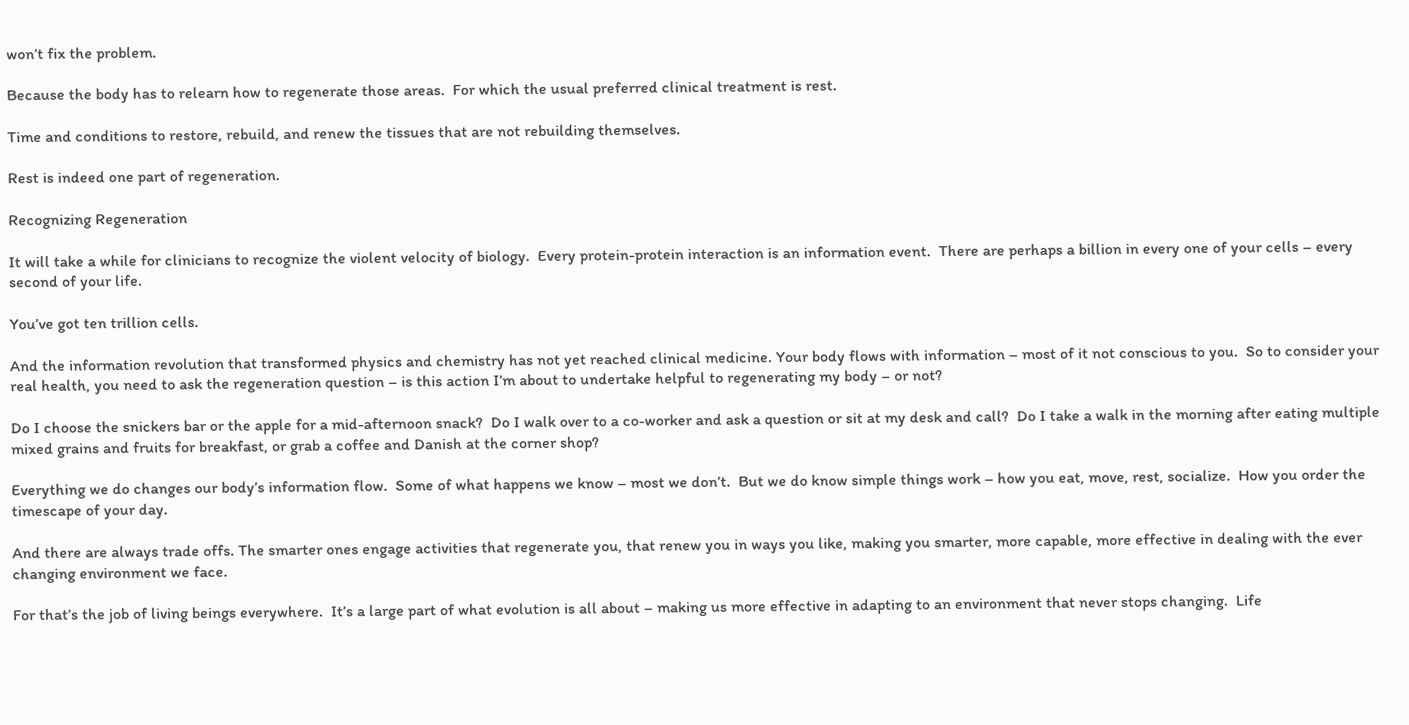won’t fix the problem.

Because the body has to relearn how to regenerate those areas.  For which the usual preferred clinical treatment is rest.

Time and conditions to restore, rebuild, and renew the tissues that are not rebuilding themselves.

Rest is indeed one part of regeneration.

Recognizing Regeneration

It will take a while for clinicians to recognize the violent velocity of biology.  Every protein-protein interaction is an information event.  There are perhaps a billion in every one of your cells – every second of your life.

You’ve got ten trillion cells.

And the information revolution that transformed physics and chemistry has not yet reached clinical medicine. Your body flows with information – most of it not conscious to you.  So to consider your real health, you need to ask the regeneration question – is this action I’m about to undertake helpful to regenerating my body – or not?

Do I choose the snickers bar or the apple for a mid-afternoon snack?  Do I walk over to a co-worker and ask a question or sit at my desk and call?  Do I take a walk in the morning after eating multiple mixed grains and fruits for breakfast, or grab a coffee and Danish at the corner shop?

Everything we do changes our body’s information flow.  Some of what happens we know – most we don’t.  But we do know simple things work – how you eat, move, rest, socialize.  How you order the timescape of your day.

And there are always trade offs. The smarter ones engage activities that regenerate you, that renew you in ways you like, making you smarter, more capable, more effective in dealing with the ever changing environment we face.

For that’s the job of living beings everywhere.  It’s a large part of what evolution is all about – making us more effective in adapting to an environment that never stops changing.  Life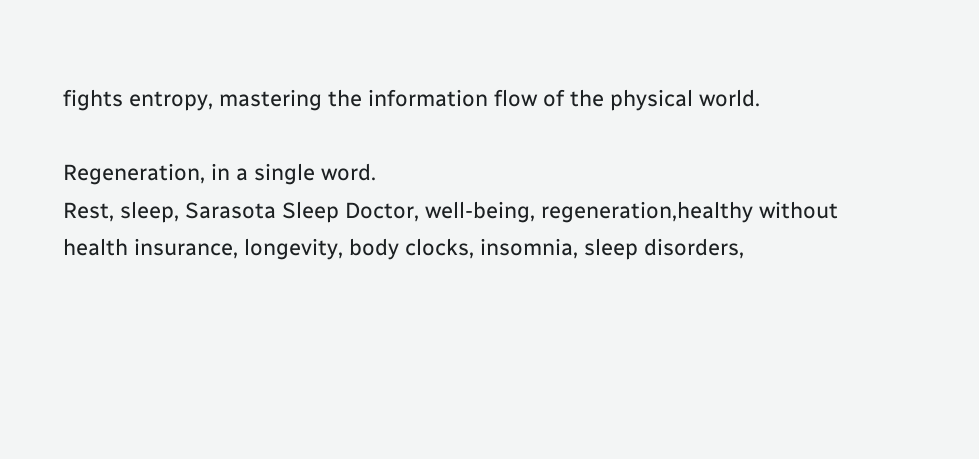fights entropy, mastering the information flow of the physical world.

Regeneration, in a single word.
Rest, sleep, Sarasota Sleep Doctor, well-being, regeneration,healthy without health insurance, longevity, body clocks, insomnia, sleep disorders,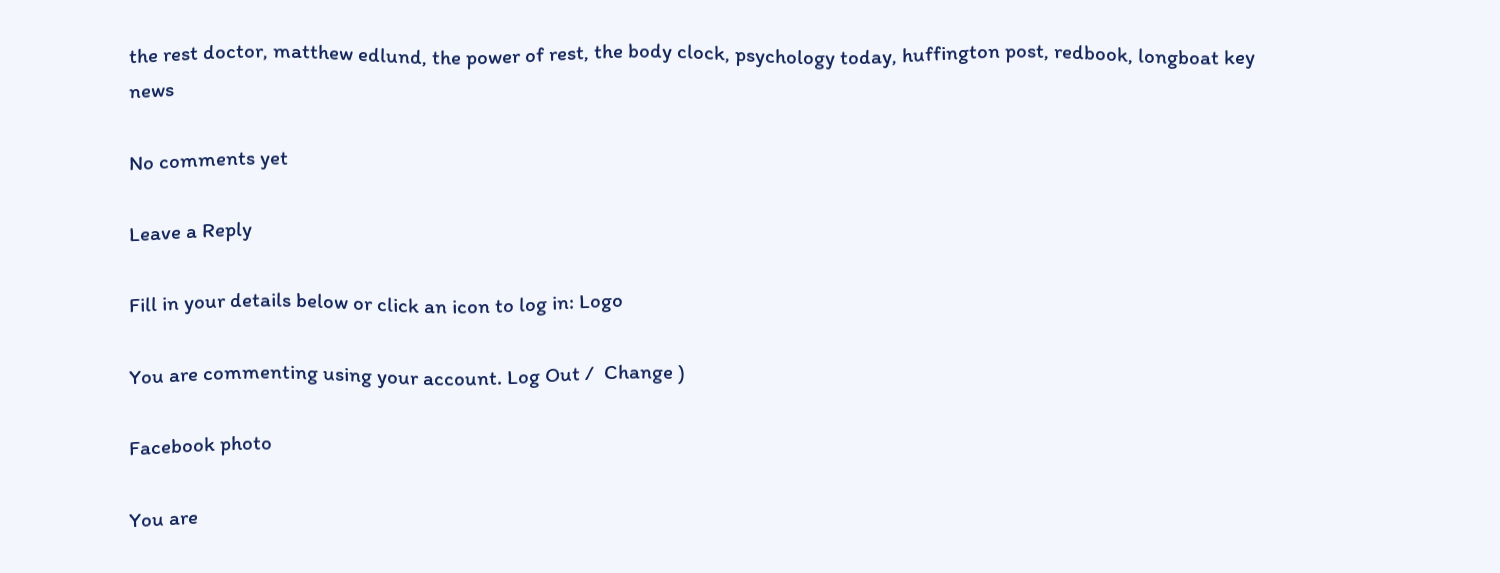the rest doctor, matthew edlund, the power of rest, the body clock, psychology today, huffington post, redbook, longboat key news

No comments yet

Leave a Reply

Fill in your details below or click an icon to log in: Logo

You are commenting using your account. Log Out /  Change )

Facebook photo

You are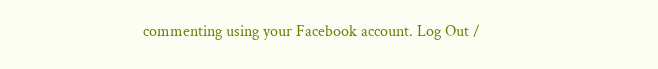commenting using your Facebook account. Log Out /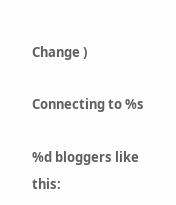Change )

Connecting to %s

%d bloggers like this: